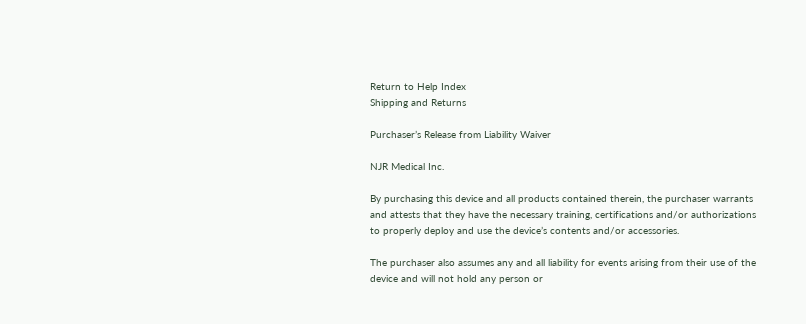Return to Help Index
Shipping and Returns

Purchaser’s Release from Liability Waiver

NJR Medical Inc.

By purchasing this device and all products contained therein, the purchaser warrants and attests that they have the necessary training, certifications and/or authorizations to properly deploy and use the device’s contents and/or accessories.

The purchaser also assumes any and all liability for events arising from their use of the device and will not hold any person or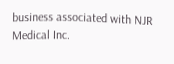business associated with NJR Medical Inc.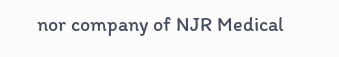nor company of NJR Medical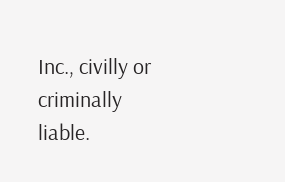Inc., civilly or criminally liable.